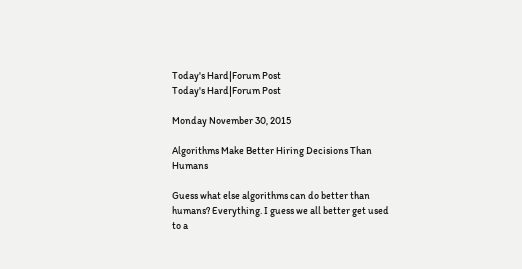Today's Hard|Forum Post
Today's Hard|Forum Post

Monday November 30, 2015

Algorithms Make Better Hiring Decisions Than Humans

Guess what else algorithms can do better than humans? Everything. I guess we all better get used to a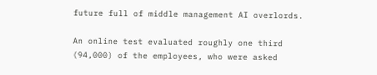future full of middle management AI overlords.

An online test evaluated roughly one third (94,000) of the employees, who were asked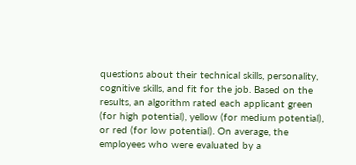questions about their technical skills, personality, cognitive skills, and fit for the job. Based on the results, an algorithm rated each applicant green (for high potential), yellow (for medium potential), or red (for low potential). On average, the employees who were evaluated by a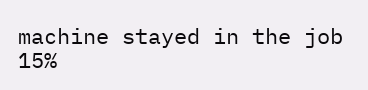machine stayed in the job 15%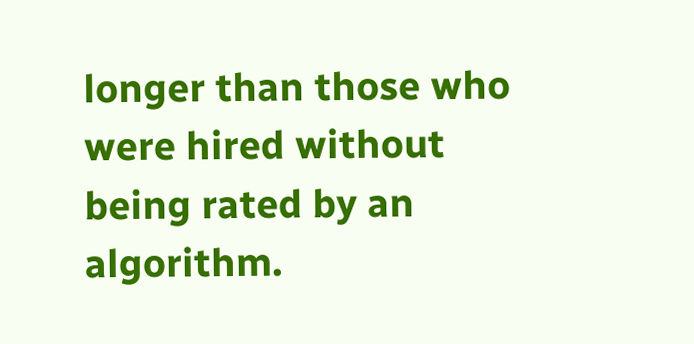longer than those who were hired without being rated by an algorithm.